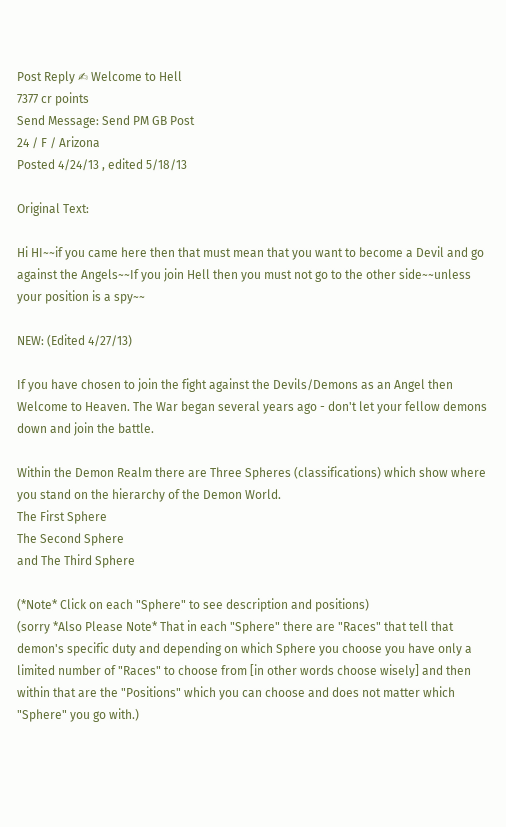Post Reply ✍ Welcome to Hell
7377 cr points
Send Message: Send PM GB Post
24 / F / Arizona
Posted 4/24/13 , edited 5/18/13

Original Text:

Hi HI~~if you came here then that must mean that you want to become a Devil and go against the Angels~~If you join Hell then you must not go to the other side~~unless your position is a spy~~

NEW: (Edited 4/27/13)

If you have chosen to join the fight against the Devils/Demons as an Angel then Welcome to Heaven. The War began several years ago - don't let your fellow demons down and join the battle.

Within the Demon Realm there are Three Spheres (classifications) which show where you stand on the hierarchy of the Demon World.
The First Sphere
The Second Sphere
and The Third Sphere

(*Note* Click on each "Sphere" to see description and positions)
(sorry *Also Please Note* That in each "Sphere" there are "Races" that tell that demon's specific duty and depending on which Sphere you choose you have only a limited number of "Races" to choose from [in other words choose wisely] and then within that are the "Positions" which you can choose and does not matter which "Sphere" you go with.)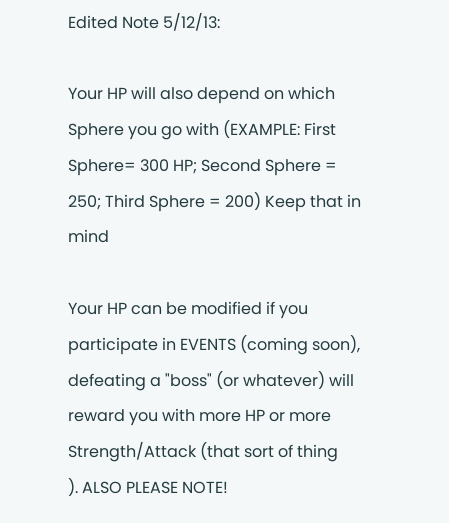Edited Note 5/12/13:

Your HP will also depend on which Sphere you go with (EXAMPLE: First Sphere= 300 HP; Second Sphere = 250; Third Sphere = 200) Keep that in mind

Your HP can be modified if you participate in EVENTS (coming soon), defeating a "boss" (or whatever) will reward you with more HP or more Strength/Attack (that sort of thing
). ALSO PLEASE NOTE!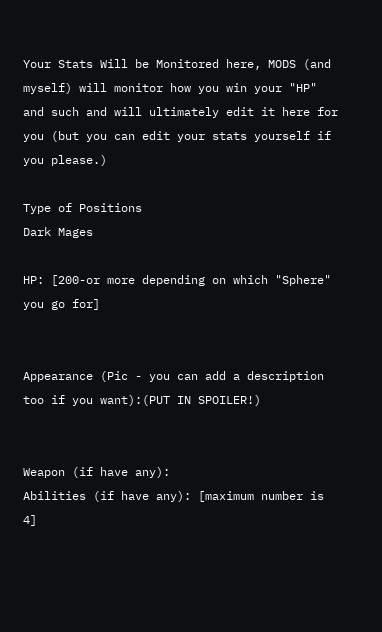Your Stats Will be Monitored here, MODS (and myself) will monitor how you win your "HP" and such and will ultimately edit it here for you (but you can edit your stats yourself if you please.)

Type of Positions
Dark Mages

HP: [200-or more depending on which "Sphere" you go for]


Appearance (Pic - you can add a description too if you want):(PUT IN SPOILER!)


Weapon (if have any):
Abilities (if have any): [maximum number is 4]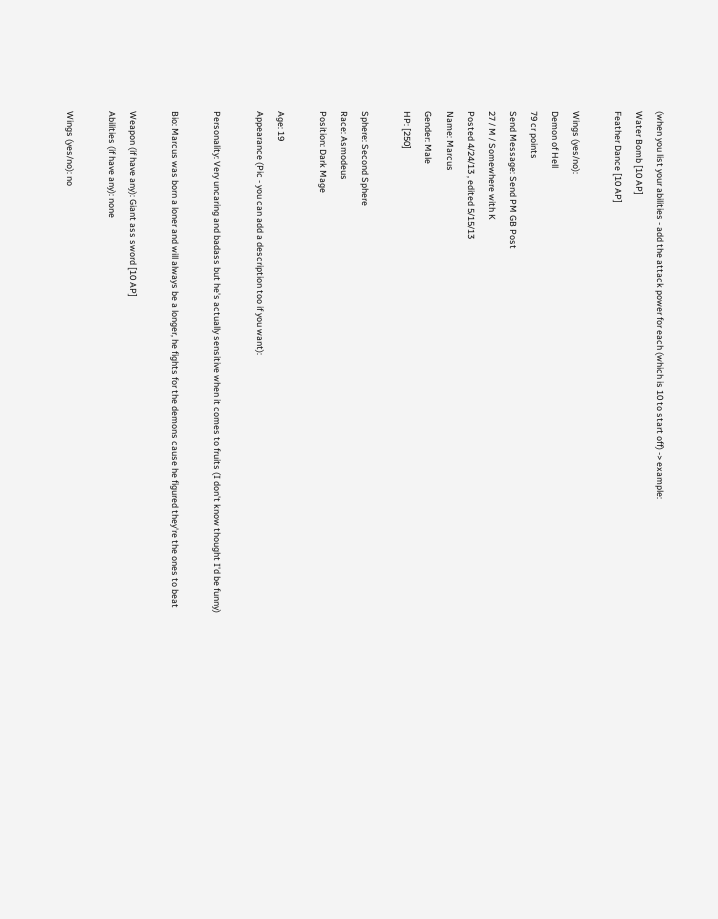(when you list your abilities - add the attack power for each (which is 10 to start off) -> example:
Water Bomb [10 AP]
Feather Dance [10 AP]

Wings (yes/no):
Demon of Hell
79 cr points
Send Message: Send PM GB Post
27 / M / Somewhere with K
Posted 4/24/13 , edited 5/15/13
Name: Marcus
Gender: Male
HP: [250]

Sphere: Second Sphere
Race: Asmodeus
Position: Dark Mage

Age: 19
Appearance (Pic - you can add a description too if you want):

Personality: Very uncaring and badass but he's actually sensitive when it comes to fruits (I don't know thought I'd be funny)

Bio: Marcus was born a loner and will always be a longer, he fights for the demons cause he figured they're the ones to beat

Weapon (if have any): Giant ass sword [10 AP]
Abilities (if have any): none

Wings (yes/no): no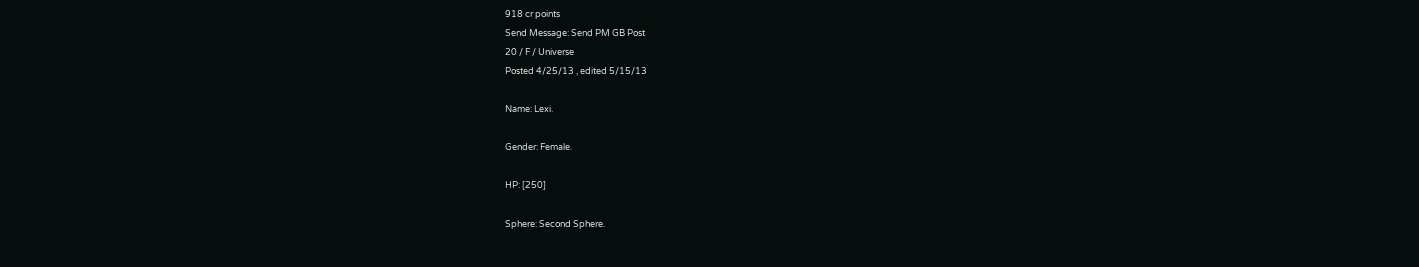918 cr points
Send Message: Send PM GB Post
20 / F / Universe
Posted 4/25/13 , edited 5/15/13

Name: Lexi.

Gender: Female.

HP: [250]

Sphere: Second Sphere.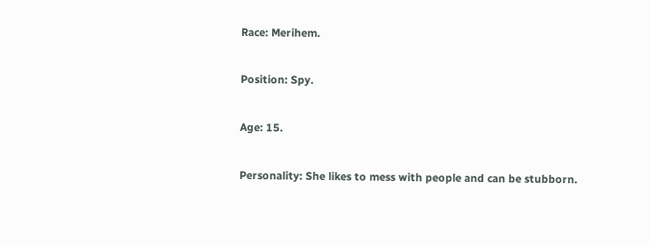Race: Merihem.

Position: Spy.

Age: 15.

Personality: She likes to mess with people and can be stubborn.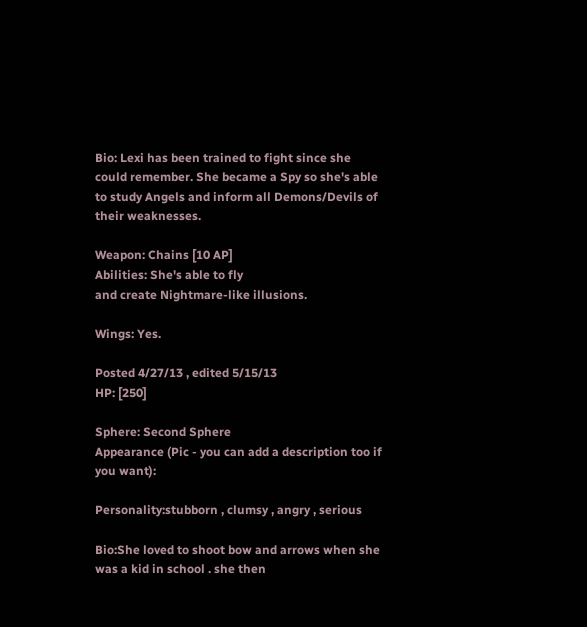Bio: Lexi has been trained to fight since she could remember. She became a Spy so she's able to study Angels and inform all Demons/Devils of their weaknesses.

Weapon: Chains [10 AP]
Abilities: She's able to fly
and create Nightmare-like illusions.

Wings: Yes.

Posted 4/27/13 , edited 5/15/13
HP: [250]

Sphere: Second Sphere
Appearance (Pic - you can add a description too if you want):

Personality:stubborn , clumsy , angry , serious

Bio:She loved to shoot bow and arrows when she was a kid in school . she then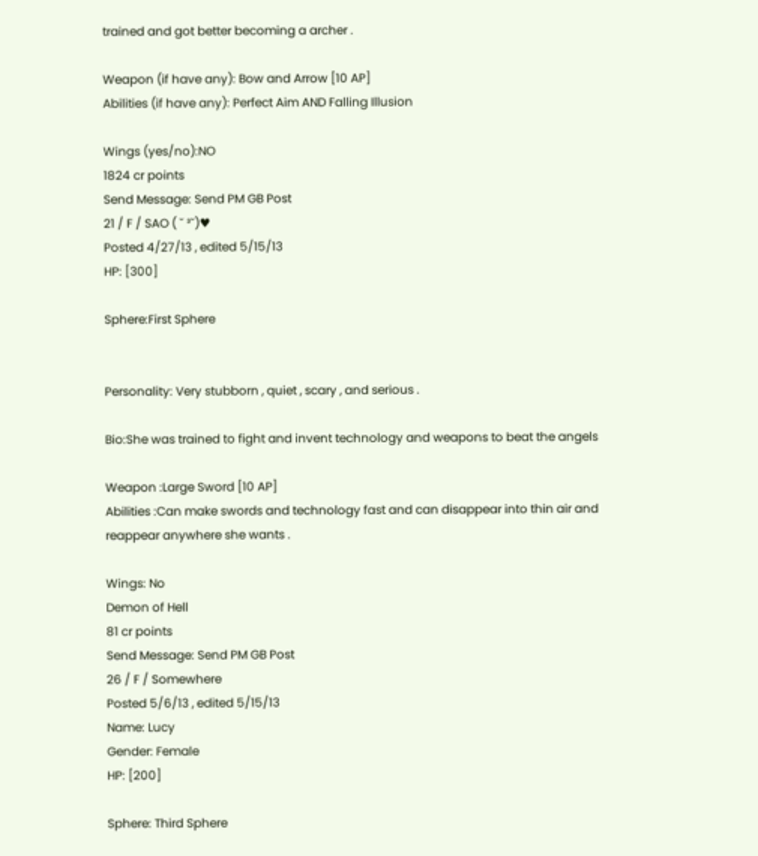trained and got better becoming a archer .

Weapon (if have any): Bow and Arrow [10 AP]
Abilities (if have any): Perfect Aim AND Falling Illusion

Wings (yes/no):NO
1824 cr points
Send Message: Send PM GB Post
21 / F / SAO ( ˘ ³˘)♥
Posted 4/27/13 , edited 5/15/13
HP: [300]

Sphere:First Sphere


Personality: Very stubborn , quiet , scary , and serious .

Bio:She was trained to fight and invent technology and weapons to beat the angels

Weapon :Large Sword [10 AP]
Abilities :Can make swords and technology fast and can disappear into thin air and reappear anywhere she wants .

Wings: No
Demon of Hell
81 cr points
Send Message: Send PM GB Post
26 / F / Somewhere
Posted 5/6/13 , edited 5/15/13
Name: Lucy
Gender: Female
HP: [200]

Sphere: Third Sphere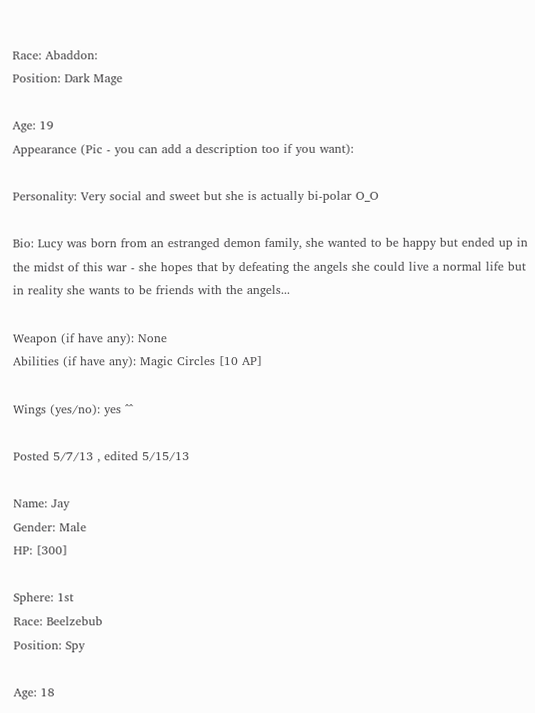Race: Abaddon:
Position: Dark Mage

Age: 19
Appearance (Pic - you can add a description too if you want):

Personality: Very social and sweet but she is actually bi-polar O_O

Bio: Lucy was born from an estranged demon family, she wanted to be happy but ended up in the midst of this war - she hopes that by defeating the angels she could live a normal life but in reality she wants to be friends with the angels...

Weapon (if have any): None
Abilities (if have any): Magic Circles [10 AP]

Wings (yes/no): yes ^^

Posted 5/7/13 , edited 5/15/13

Name: Jay
Gender: Male
HP: [300]

Sphere: 1st
Race: Beelzebub
Position: Spy

Age: 18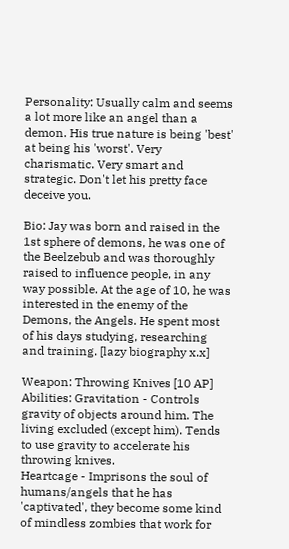Personality: Usually calm and seems a lot more like an angel than a demon. His true nature is being 'best' at being his 'worst'. Very charismatic. Very smart and strategic. Don't let his pretty face deceive you.

Bio: Jay was born and raised in the 1st sphere of demons, he was one of the Beelzebub and was thoroughly raised to influence people, in any way possible. At the age of 10, he was interested in the enemy of the Demons, the Angels. He spent most of his days studying, researching and training. [lazy biography x.x]

Weapon: Throwing Knives [10 AP]
Abilities: Gravitation - Controls gravity of objects around him. The living excluded (except him). Tends to use gravity to accelerate his throwing knives.
Heartcage - Imprisons the soul of humans/angels that he has 'captivated', they become some kind of mindless zombies that work for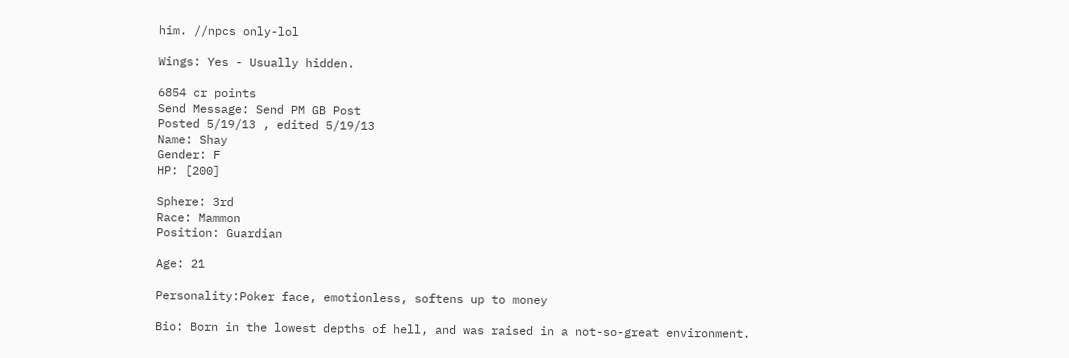him. //npcs only-lol

Wings: Yes - Usually hidden.

6854 cr points
Send Message: Send PM GB Post
Posted 5/19/13 , edited 5/19/13
Name: Shay
Gender: F
HP: [200]

Sphere: 3rd
Race: Mammon
Position: Guardian

Age: 21

Personality:Poker face, emotionless, softens up to money

Bio: Born in the lowest depths of hell, and was raised in a not-so-great environment.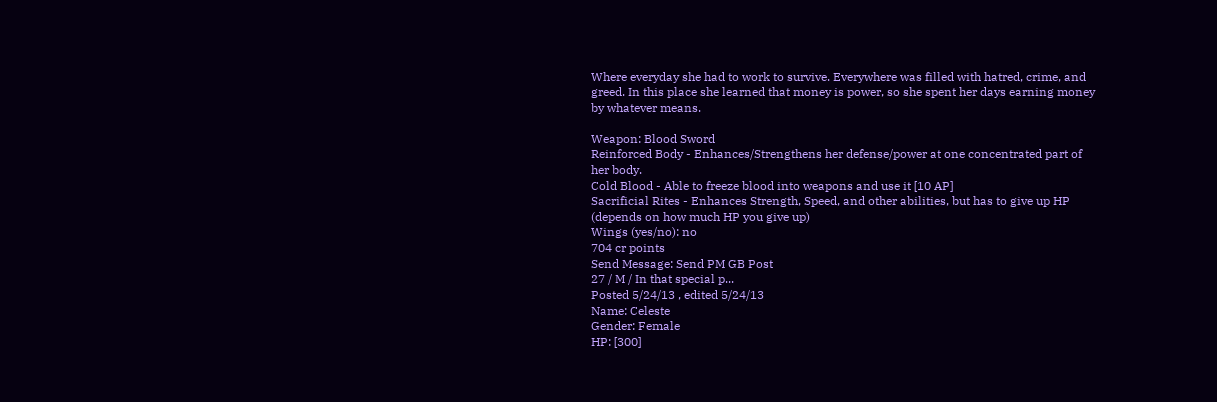Where everyday she had to work to survive. Everywhere was filled with hatred, crime, and greed. In this place she learned that money is power, so she spent her days earning money by whatever means.

Weapon: Blood Sword
Reinforced Body - Enhances/Strengthens her defense/power at one concentrated part of her body.
Cold Blood - Able to freeze blood into weapons and use it [10 AP]
Sacrificial Rites - Enhances Strength, Speed, and other abilities, but has to give up HP (depends on how much HP you give up)
Wings (yes/no): no
704 cr points
Send Message: Send PM GB Post
27 / M / In that special p...
Posted 5/24/13 , edited 5/24/13
Name: Celeste
Gender: Female
HP: [300]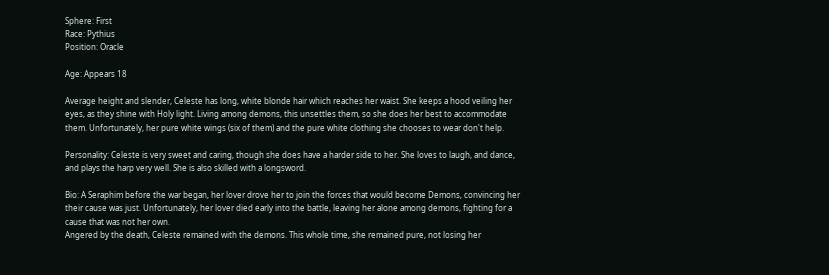Sphere: First
Race: Pythius
Position: Oracle

Age: Appears 18

Average height and slender, Celeste has long, white blonde hair which reaches her waist. She keeps a hood veiling her eyes, as they shine with Holy light. Living among demons, this unsettles them, so she does her best to accommodate them. Unfortunately, her pure white wings (six of them) and the pure white clothing she chooses to wear don't help.

Personality: Celeste is very sweet and caring, though she does have a harder side to her. She loves to laugh, and dance, and plays the harp very well. She is also skilled with a longsword.

Bio: A Seraphim before the war began, her lover drove her to join the forces that would become Demons, convincing her their cause was just. Unfortunately, her lover died early into the battle, leaving her alone among demons, fighting for a cause that was not her own.
Angered by the death, Celeste remained with the demons. This whole time, she remained pure, not losing her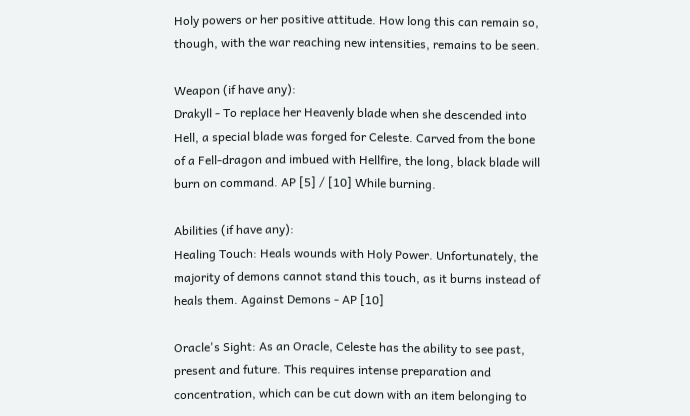Holy powers or her positive attitude. How long this can remain so, though, with the war reaching new intensities, remains to be seen.

Weapon (if have any):
Drakyll - To replace her Heavenly blade when she descended into Hell, a special blade was forged for Celeste. Carved from the bone of a Fell-dragon and imbued with Hellfire, the long, black blade will burn on command. AP [5] / [10] While burning.

Abilities (if have any):
Healing Touch: Heals wounds with Holy Power. Unfortunately, the majority of demons cannot stand this touch, as it burns instead of heals them. Against Demons - AP [10]

Oracle's Sight: As an Oracle, Celeste has the ability to see past, present and future. This requires intense preparation and concentration, which can be cut down with an item belonging to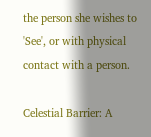the person she wishes to 'See', or with physical contact with a person.

Celestial Barrier: A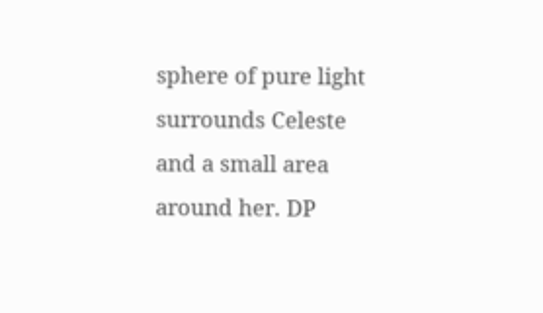sphere of pure light surrounds Celeste and a small area around her. DP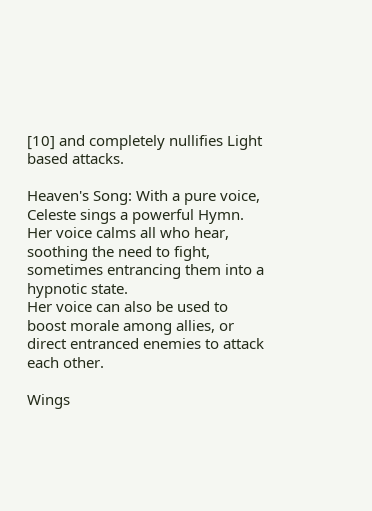[10] and completely nullifies Light based attacks.

Heaven's Song: With a pure voice, Celeste sings a powerful Hymn. Her voice calms all who hear, soothing the need to fight, sometimes entrancing them into a hypnotic state.
Her voice can also be used to boost morale among allies, or direct entranced enemies to attack each other.

Wings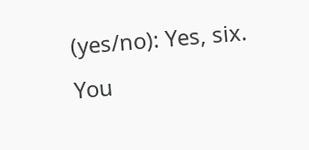(yes/no): Yes, six.
You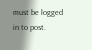must be logged in to post.